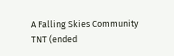A Falling Skies Community
TNT (ended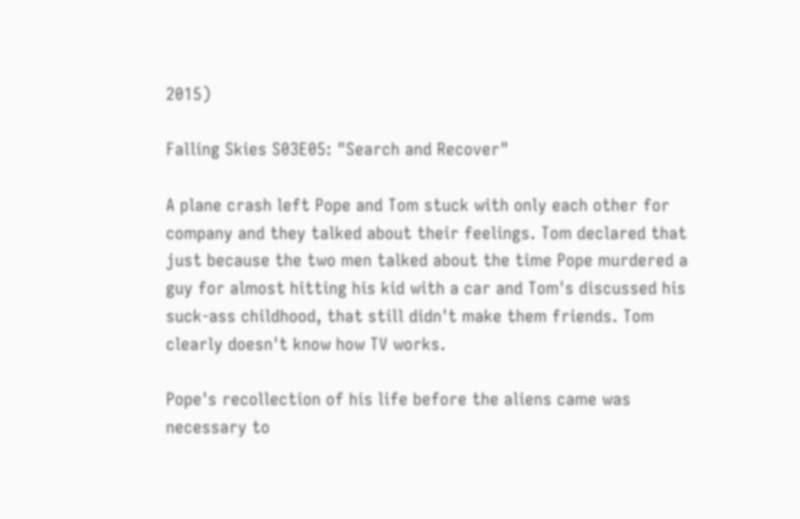2015)

Falling Skies S03E05: "Search and Recover"

A plane crash left Pope and Tom stuck with only each other for company and they talked about their feelings. Tom declared that just because the two men talked about the time Pope murdered a guy for almost hitting his kid with a car and Tom's discussed his suck-ass childhood, that still didn't make them friends. Tom clearly doesn't know how TV works.

Pope's recollection of his life before the aliens came was necessary to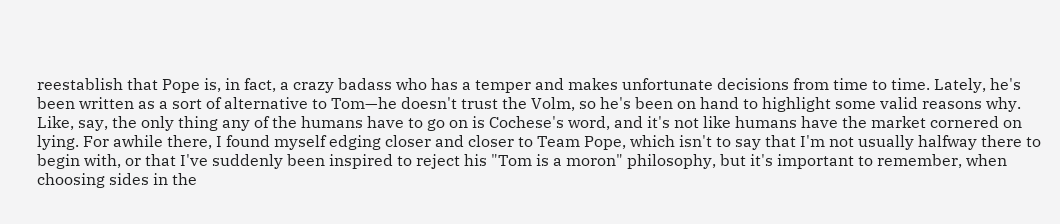reestablish that Pope is, in fact, a crazy badass who has a temper and makes unfortunate decisions from time to time. Lately, he's been written as a sort of alternative to Tom—he doesn't trust the Volm, so he's been on hand to highlight some valid reasons why. Like, say, the only thing any of the humans have to go on is Cochese's word, and it's not like humans have the market cornered on lying. For awhile there, I found myself edging closer and closer to Team Pope, which isn't to say that I'm not usually halfway there to begin with, or that I've suddenly been inspired to reject his "Tom is a moron" philosophy, but it's important to remember, when choosing sides in the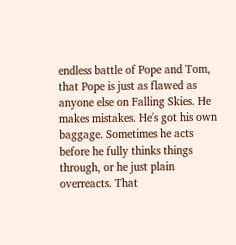endless battle of Pope and Tom, that Pope is just as flawed as anyone else on Falling Skies. He makes mistakes. He's got his own baggage. Sometimes he acts before he fully thinks things through, or he just plain overreacts. That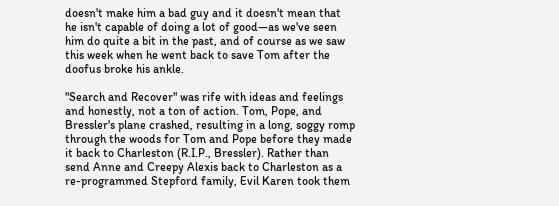doesn't make him a bad guy and it doesn't mean that he isn't capable of doing a lot of good—as we've seen him do quite a bit in the past, and of course as we saw this week when he went back to save Tom after the doofus broke his ankle.

"Search and Recover" was rife with ideas and feelings and honestly, not a ton of action. Tom, Pope, and Bressler's plane crashed, resulting in a long, soggy romp through the woods for Tom and Pope before they made it back to Charleston (R.I.P., Bressler). Rather than send Anne and Creepy Alexis back to Charleston as a re-programmed Stepford family, Evil Karen took them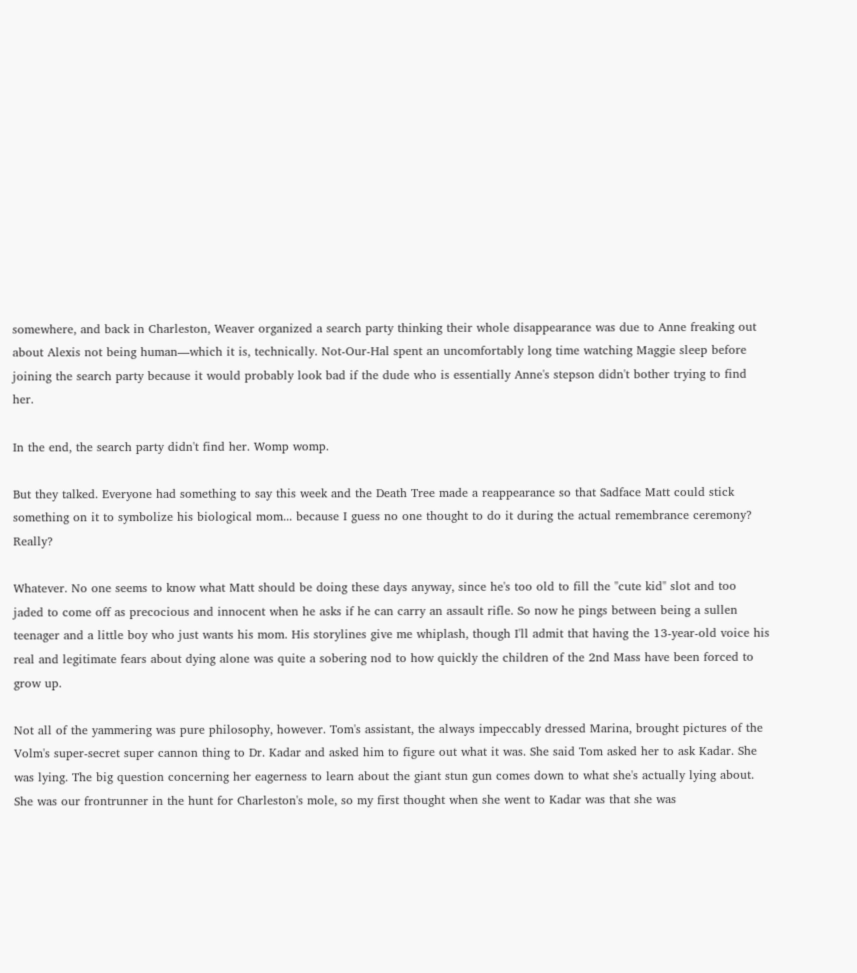somewhere, and back in Charleston, Weaver organized a search party thinking their whole disappearance was due to Anne freaking out about Alexis not being human—which it is, technically. Not-Our-Hal spent an uncomfortably long time watching Maggie sleep before joining the search party because it would probably look bad if the dude who is essentially Anne's stepson didn't bother trying to find her.

In the end, the search party didn't find her. Womp womp.

But they talked. Everyone had something to say this week and the Death Tree made a reappearance so that Sadface Matt could stick something on it to symbolize his biological mom... because I guess no one thought to do it during the actual remembrance ceremony? Really?

Whatever. No one seems to know what Matt should be doing these days anyway, since he's too old to fill the "cute kid" slot and too jaded to come off as precocious and innocent when he asks if he can carry an assault rifle. So now he pings between being a sullen teenager and a little boy who just wants his mom. His storylines give me whiplash, though I'll admit that having the 13-year-old voice his real and legitimate fears about dying alone was quite a sobering nod to how quickly the children of the 2nd Mass have been forced to grow up.

Not all of the yammering was pure philosophy, however. Tom's assistant, the always impeccably dressed Marina, brought pictures of the Volm's super-secret super cannon thing to Dr. Kadar and asked him to figure out what it was. She said Tom asked her to ask Kadar. She was lying. The big question concerning her eagerness to learn about the giant stun gun comes down to what she's actually lying about. She was our frontrunner in the hunt for Charleston's mole, so my first thought when she went to Kadar was that she was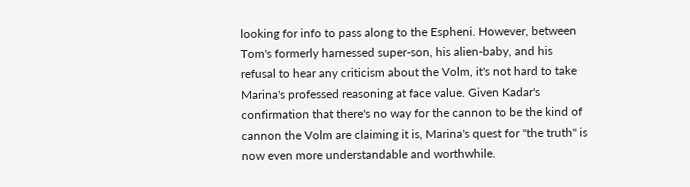looking for info to pass along to the Espheni. However, between Tom's formerly harnessed super-son, his alien-baby, and his refusal to hear any criticism about the Volm, it's not hard to take Marina's professed reasoning at face value. Given Kadar's confirmation that there's no way for the cannon to be the kind of cannon the Volm are claiming it is, Marina's quest for "the truth" is now even more understandable and worthwhile.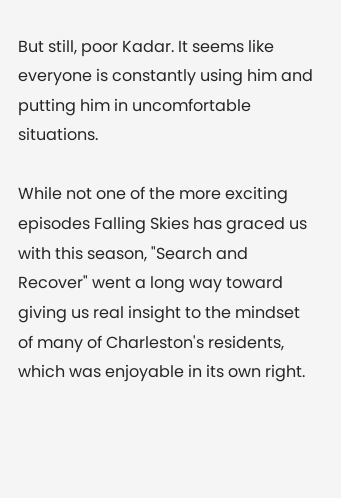But still, poor Kadar. It seems like everyone is constantly using him and putting him in uncomfortable situations.

While not one of the more exciting episodes Falling Skies has graced us with this season, "Search and Recover" went a long way toward giving us real insight to the mindset of many of Charleston's residents, which was enjoyable in its own right.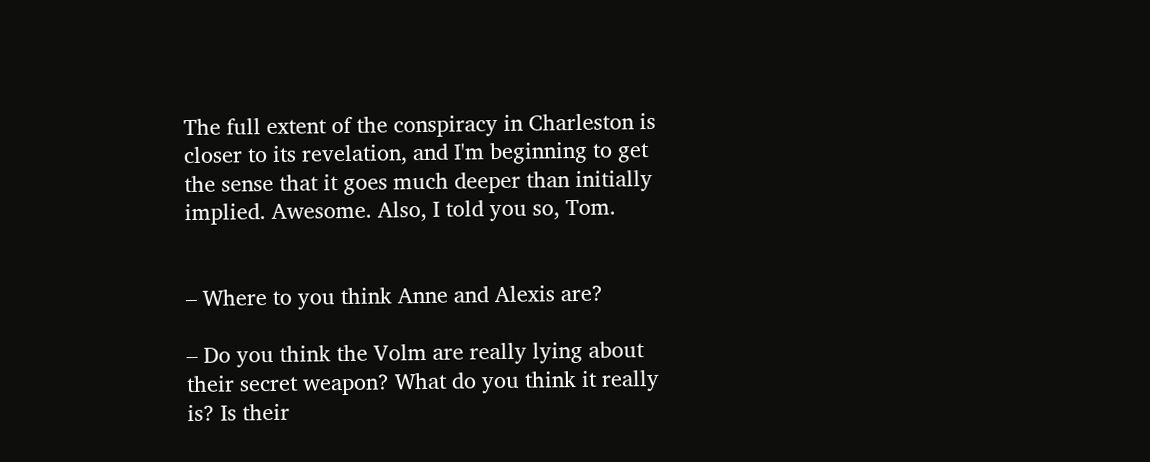The full extent of the conspiracy in Charleston is closer to its revelation, and I'm beginning to get the sense that it goes much deeper than initially implied. Awesome. Also, I told you so, Tom.


– Where to you think Anne and Alexis are?

– Do you think the Volm are really lying about their secret weapon? What do you think it really is? Is their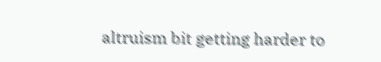altruism bit getting harder to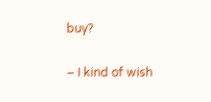buy?

– I kind of wish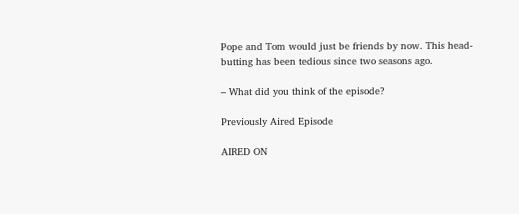Pope and Tom would just be friends by now. This head-butting has been tedious since two seasons ago.

– What did you think of the episode?

Previously Aired Episode

AIRED ON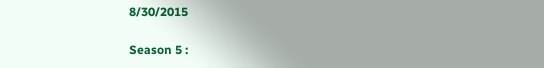8/30/2015

Season 5 :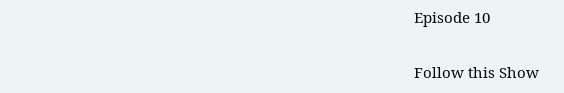Episode 10

Follow this Show